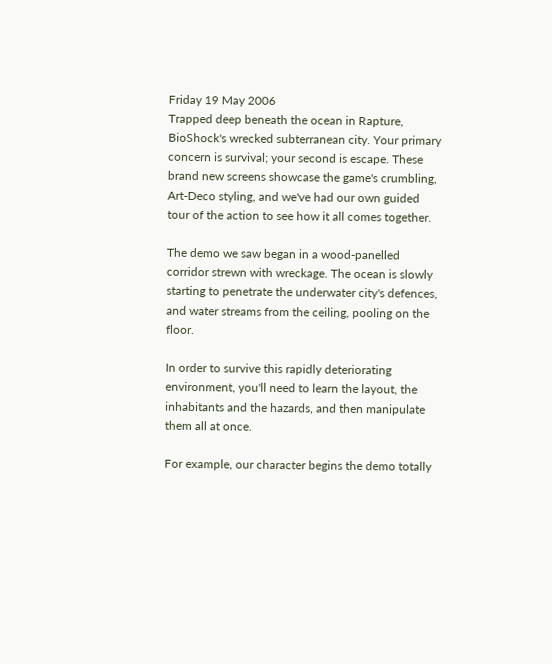Friday 19 May 2006
Trapped deep beneath the ocean in Rapture, BioShock's wrecked subterranean city. Your primary concern is survival; your second is escape. These brand new screens showcase the game's crumbling, Art-Deco styling, and we've had our own guided tour of the action to see how it all comes together.

The demo we saw began in a wood-panelled corridor strewn with wreckage. The ocean is slowly starting to penetrate the underwater city's defences, and water streams from the ceiling, pooling on the floor.

In order to survive this rapidly deteriorating environment, you'll need to learn the layout, the inhabitants and the hazards, and then manipulate them all at once.

For example, our character begins the demo totally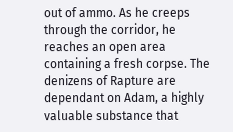out of ammo. As he creeps through the corridor, he reaches an open area containing a fresh corpse. The denizens of Rapture are dependant on Adam, a highly valuable substance that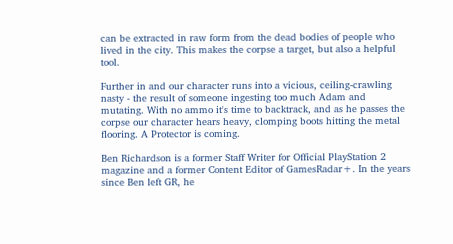can be extracted in raw form from the dead bodies of people who lived in the city. This makes the corpse a target, but also a helpful tool.

Further in and our character runs into a vicious, ceiling-crawling nasty - the result of someone ingesting too much Adam and mutating. With no ammo it's time to backtrack, and as he passes the corpse our character hears heavy, clomping boots hitting the metal flooring. A Protector is coming.

Ben Richardson is a former Staff Writer for Official PlayStation 2 magazine and a former Content Editor of GamesRadar+. In the years since Ben left GR, he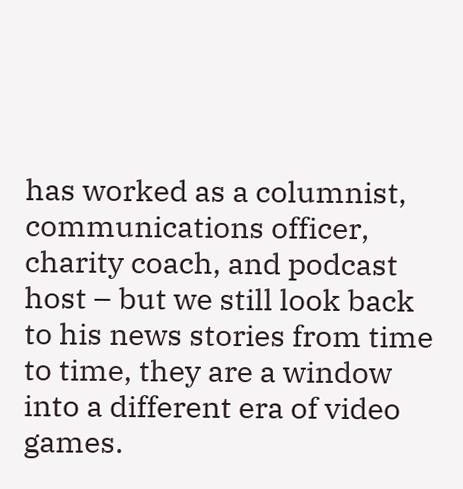has worked as a columnist, communications officer, charity coach, and podcast host – but we still look back to his news stories from time to time, they are a window into a different era of video games.